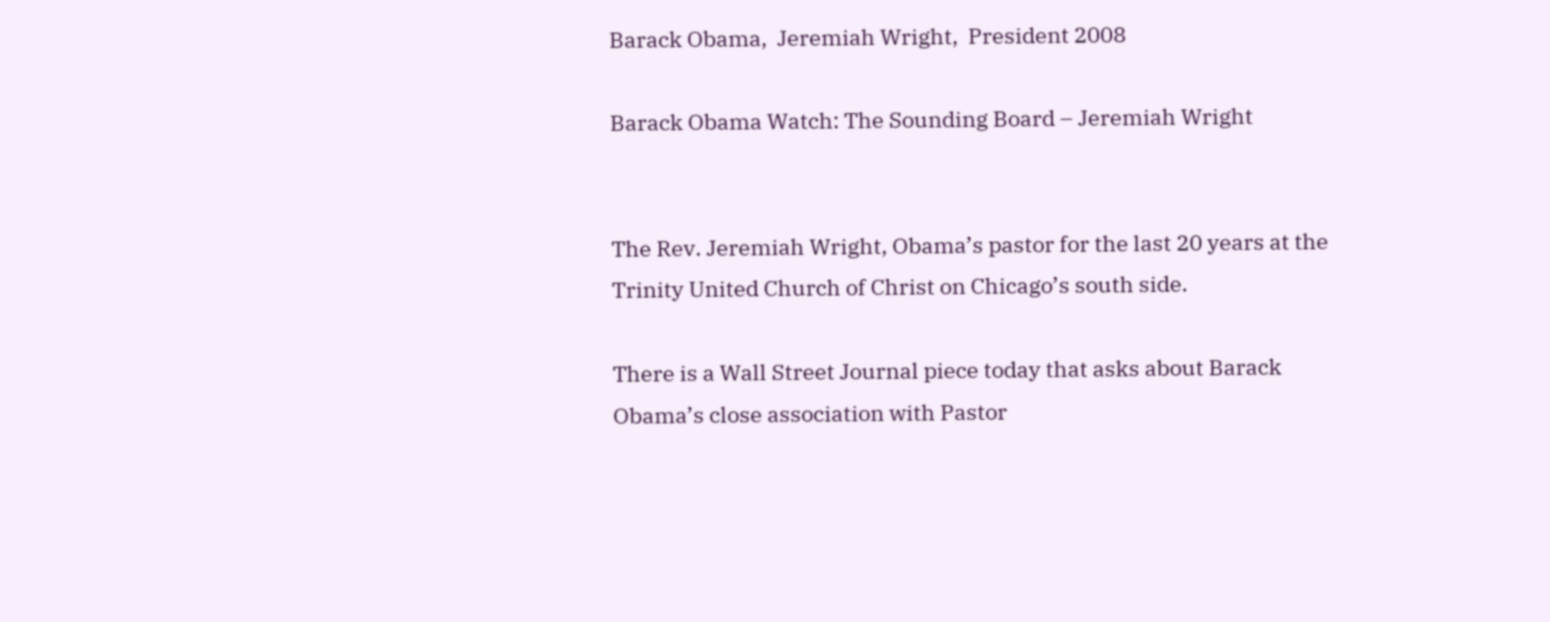Barack Obama,  Jeremiah Wright,  President 2008

Barack Obama Watch: The Sounding Board – Jeremiah Wright


The Rev. Jeremiah Wright, Obama’s pastor for the last 20 years at the Trinity United Church of Christ on Chicago’s south side.

There is a Wall Street Journal piece today that asks about Barack Obama’s close association with Pastor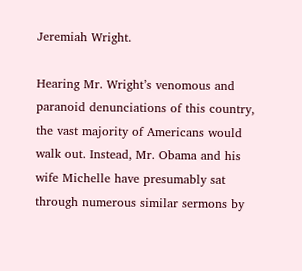Jeremiah Wright.

Hearing Mr. Wright’s venomous and paranoid denunciations of this country, the vast majority of Americans would walk out. Instead, Mr. Obama and his wife Michelle have presumably sat through numerous similar sermons by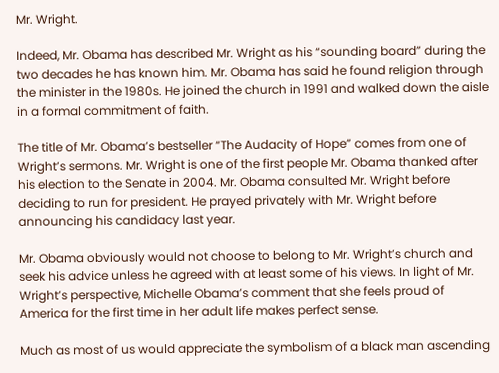Mr. Wright.

Indeed, Mr. Obama has described Mr. Wright as his “sounding board” during the two decades he has known him. Mr. Obama has said he found religion through the minister in the 1980s. He joined the church in 1991 and walked down the aisle in a formal commitment of faith.

The title of Mr. Obama’s bestseller “The Audacity of Hope” comes from one of Wright’s sermons. Mr. Wright is one of the first people Mr. Obama thanked after his election to the Senate in 2004. Mr. Obama consulted Mr. Wright before deciding to run for president. He prayed privately with Mr. Wright before announcing his candidacy last year.

Mr. Obama obviously would not choose to belong to Mr. Wright’s church and seek his advice unless he agreed with at least some of his views. In light of Mr. Wright’s perspective, Michelle Obama’s comment that she feels proud of America for the first time in her adult life makes perfect sense.

Much as most of us would appreciate the symbolism of a black man ascending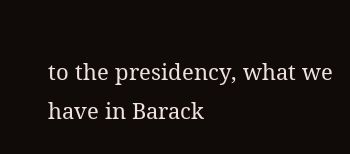to the presidency, what we have in Barack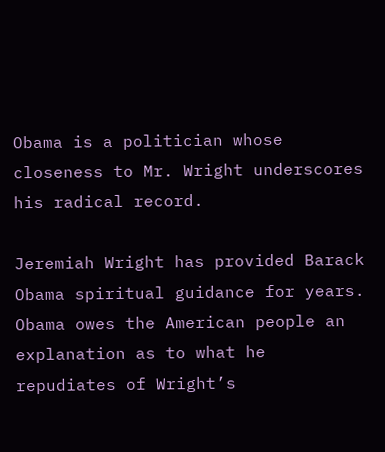Obama is a politician whose closeness to Mr. Wright underscores his radical record.

Jeremiah Wright has provided Barack Obama spiritual guidance for years. Obama owes the American people an explanation as to what he repudiates of Wright’s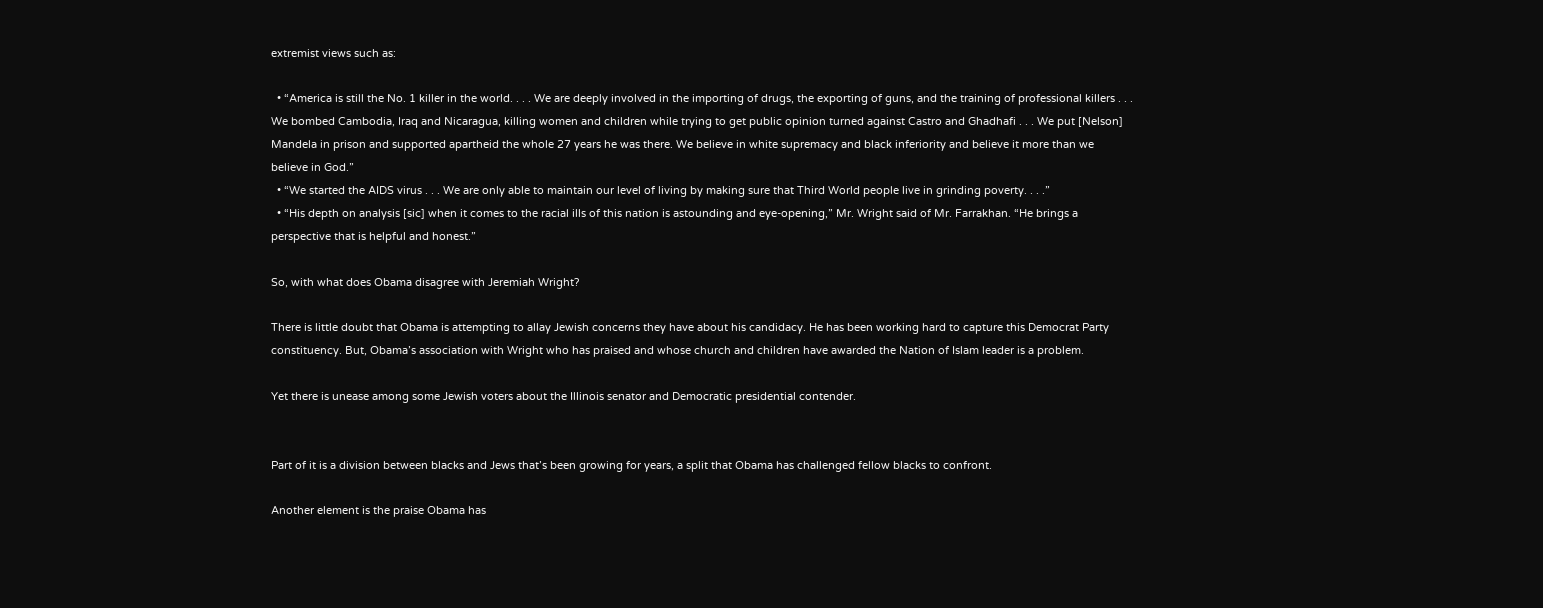extremist views such as:

  • “America is still the No. 1 killer in the world. . . . We are deeply involved in the importing of drugs, the exporting of guns, and the training of professional killers . . . We bombed Cambodia, Iraq and Nicaragua, killing women and children while trying to get public opinion turned against Castro and Ghadhafi . . . We put [Nelson] Mandela in prison and supported apartheid the whole 27 years he was there. We believe in white supremacy and black inferiority and believe it more than we believe in God.”
  • “We started the AIDS virus . . . We are only able to maintain our level of living by making sure that Third World people live in grinding poverty. . . .”
  • “His depth on analysis [sic] when it comes to the racial ills of this nation is astounding and eye-opening,” Mr. Wright said of Mr. Farrakhan. “He brings a perspective that is helpful and honest.”

So, with what does Obama disagree with Jeremiah Wright?

There is little doubt that Obama is attempting to allay Jewish concerns they have about his candidacy. He has been working hard to capture this Democrat Party constituency. But, Obama’s association with Wright who has praised and whose church and children have awarded the Nation of Islam leader is a problem.

Yet there is unease among some Jewish voters about the Illinois senator and Democratic presidential contender.


Part of it is a division between blacks and Jews that’s been growing for years, a split that Obama has challenged fellow blacks to confront.

Another element is the praise Obama has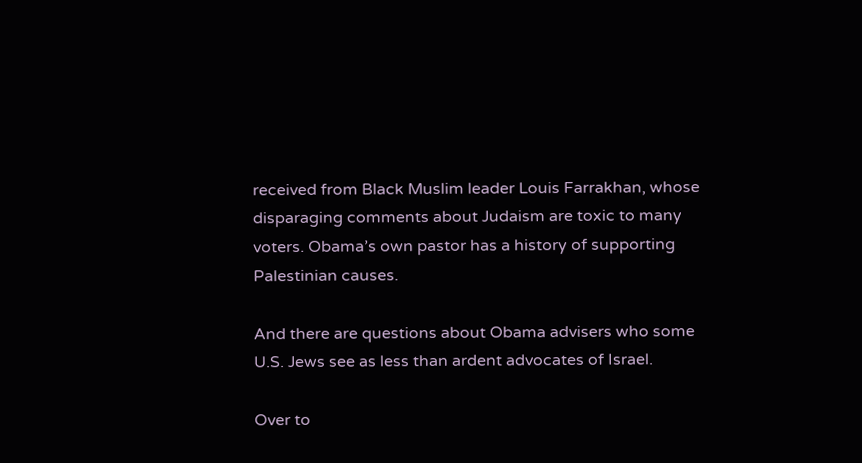received from Black Muslim leader Louis Farrakhan, whose disparaging comments about Judaism are toxic to many voters. Obama’s own pastor has a history of supporting Palestinian causes.

And there are questions about Obama advisers who some U.S. Jews see as less than ardent advocates of Israel.

Over to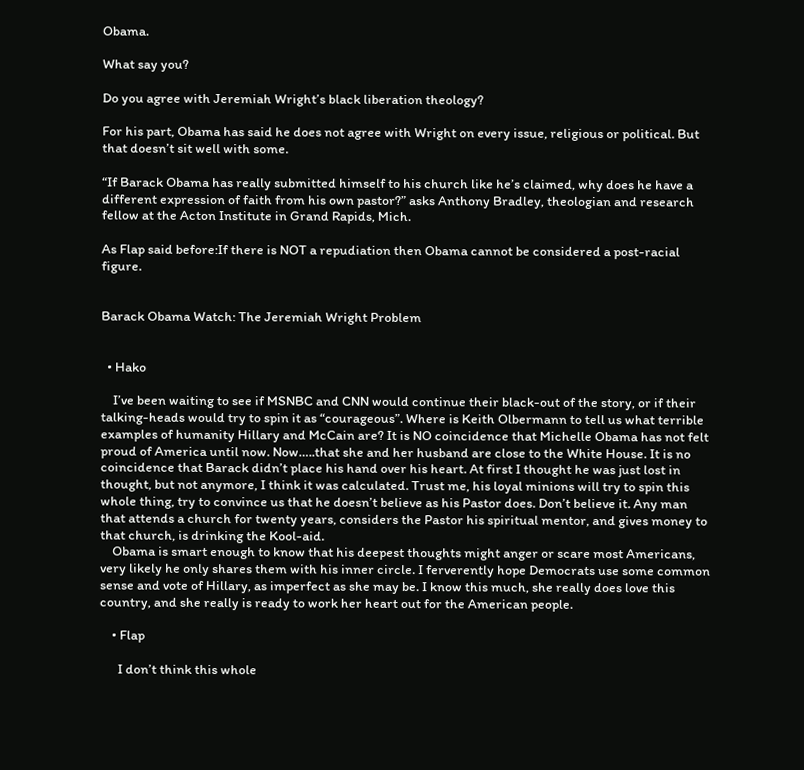Obama.

What say you?

Do you agree with Jeremiah Wright’s black liberation theology?

For his part, Obama has said he does not agree with Wright on every issue, religious or political. But that doesn’t sit well with some.

“If Barack Obama has really submitted himself to his church like he’s claimed, why does he have a different expression of faith from his own pastor?” asks Anthony Bradley, theologian and research fellow at the Acton Institute in Grand Rapids, Mich.

As Flap said before:If there is NOT a repudiation then Obama cannot be considered a post-racial figure.


Barack Obama Watch: The Jeremiah Wright Problem


  • Hako

    I’ve been waiting to see if MSNBC and CNN would continue their black-out of the story, or if their talking-heads would try to spin it as “courageous”. Where is Keith Olbermann to tell us what terrible examples of humanity Hillary and McCain are? It is NO coincidence that Michelle Obama has not felt proud of America until now. Now…..that she and her husband are close to the White House. It is no coincidence that Barack didn’t place his hand over his heart. At first I thought he was just lost in thought, but not anymore, I think it was calculated. Trust me, his loyal minions will try to spin this whole thing, try to convince us that he doesn’t believe as his Pastor does. Don’t believe it. Any man that attends a church for twenty years, considers the Pastor his spiritual mentor, and gives money to that church, is drinking the Kool-aid.
    Obama is smart enough to know that his deepest thoughts might anger or scare most Americans, very likely he only shares them with his inner circle. I ferverently hope Democrats use some common sense and vote of Hillary, as imperfect as she may be. I know this much, she really does love this country, and she really is ready to work her heart out for the American people.

    • Flap

      I don’t think this whole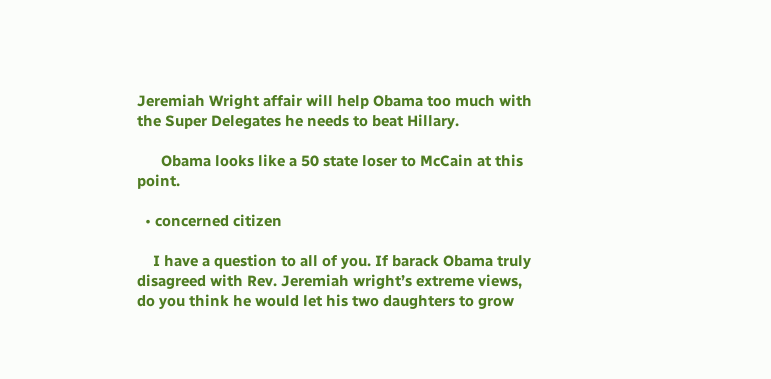Jeremiah Wright affair will help Obama too much with the Super Delegates he needs to beat Hillary.

      Obama looks like a 50 state loser to McCain at this point.

  • concerned citizen

    I have a question to all of you. If barack Obama truly disagreed with Rev. Jeremiah wright’s extreme views, do you think he would let his two daughters to grow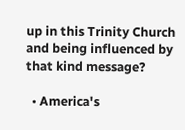up in this Trinity Church and being influenced by that kind message?

  • America's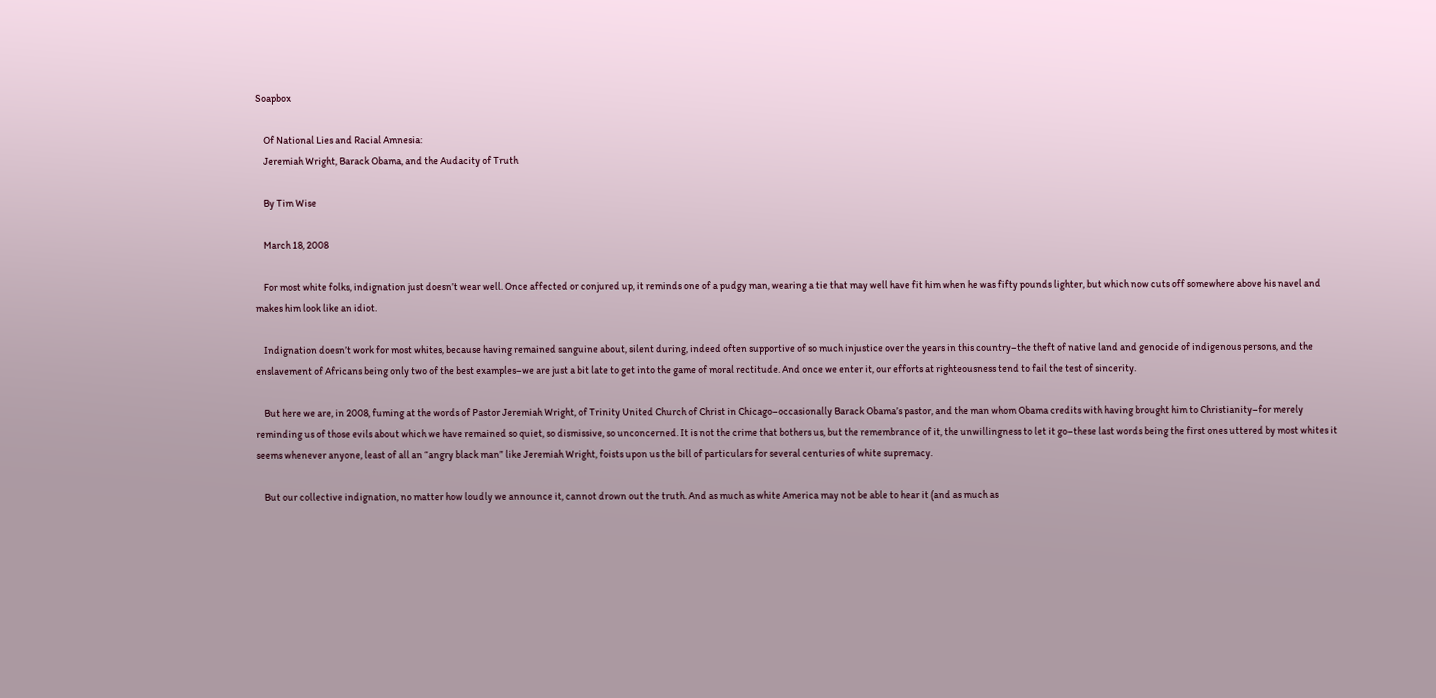Soapbox

    Of National Lies and Racial Amnesia:
    Jeremiah Wright, Barack Obama, and the Audacity of Truth

    By Tim Wise

    March 18, 2008

    For most white folks, indignation just doesn’t wear well. Once affected or conjured up, it reminds one of a pudgy man, wearing a tie that may well have fit him when he was fifty pounds lighter, but which now cuts off somewhere above his navel and makes him look like an idiot.

    Indignation doesn’t work for most whites, because having remained sanguine about, silent during, indeed often supportive of so much injustice over the years in this country–the theft of native land and genocide of indigenous persons, and the enslavement of Africans being only two of the best examples–we are just a bit late to get into the game of moral rectitude. And once we enter it, our efforts at righteousness tend to fail the test of sincerity.

    But here we are, in 2008, fuming at the words of Pastor Jeremiah Wright, of Trinity United Church of Christ in Chicago–occasionally Barack Obama’s pastor, and the man whom Obama credits with having brought him to Christianity–for merely reminding us of those evils about which we have remained so quiet, so dismissive, so unconcerned. It is not the crime that bothers us, but the remembrance of it, the unwillingness to let it go–these last words being the first ones uttered by most whites it seems whenever anyone, least of all an “angry black man” like Jeremiah Wright, foists upon us the bill of particulars for several centuries of white supremacy.

    But our collective indignation, no matter how loudly we announce it, cannot drown out the truth. And as much as white America may not be able to hear it (and as much as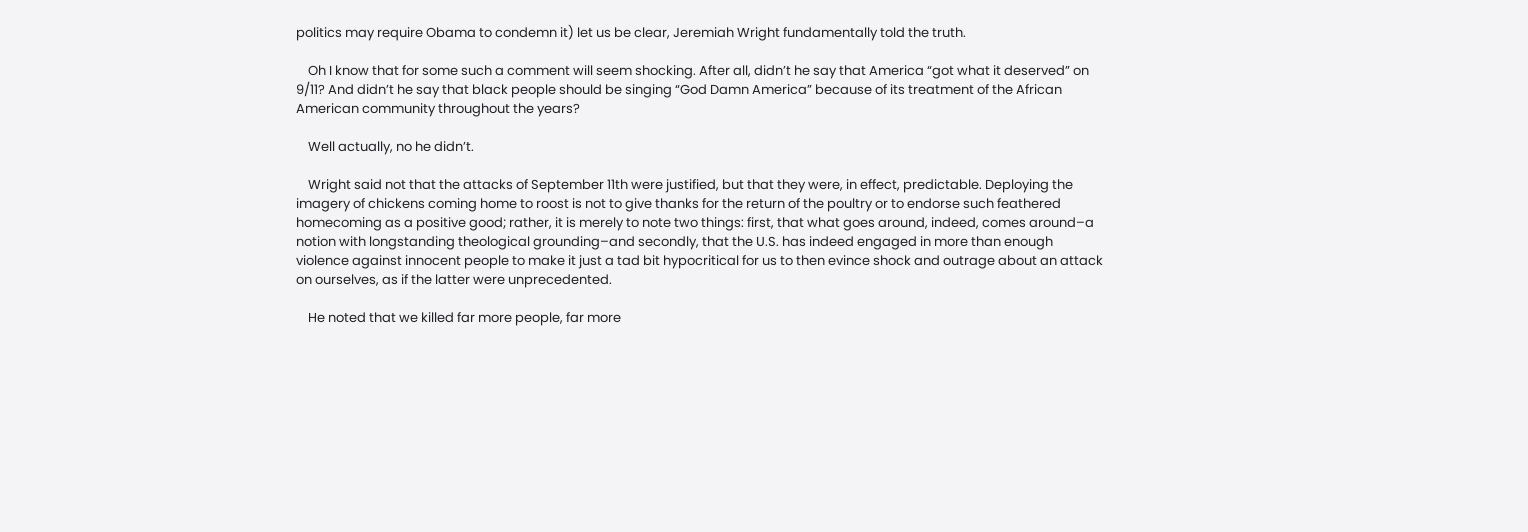politics may require Obama to condemn it) let us be clear, Jeremiah Wright fundamentally told the truth.

    Oh I know that for some such a comment will seem shocking. After all, didn’t he say that America “got what it deserved” on 9/11? And didn’t he say that black people should be singing “God Damn America” because of its treatment of the African American community throughout the years?

    Well actually, no he didn’t.

    Wright said not that the attacks of September 11th were justified, but that they were, in effect, predictable. Deploying the imagery of chickens coming home to roost is not to give thanks for the return of the poultry or to endorse such feathered homecoming as a positive good; rather, it is merely to note two things: first, that what goes around, indeed, comes around–a notion with longstanding theological grounding–and secondly, that the U.S. has indeed engaged in more than enough violence against innocent people to make it just a tad bit hypocritical for us to then evince shock and outrage about an attack on ourselves, as if the latter were unprecedented.

    He noted that we killed far more people, far more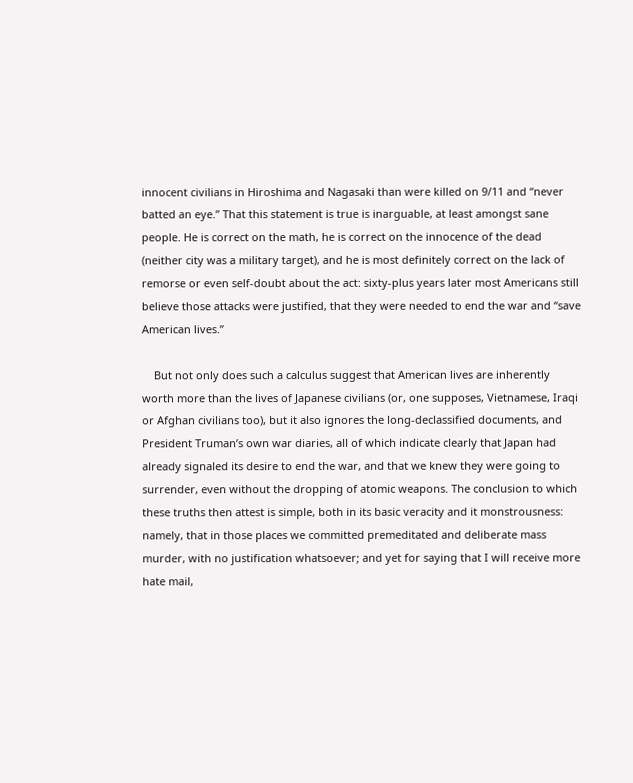innocent civilians in Hiroshima and Nagasaki than were killed on 9/11 and “never batted an eye.” That this statement is true is inarguable, at least amongst sane people. He is correct on the math, he is correct on the innocence of the dead (neither city was a military target), and he is most definitely correct on the lack of remorse or even self-doubt about the act: sixty-plus years later most Americans still believe those attacks were justified, that they were needed to end the war and “save American lives.”

    But not only does such a calculus suggest that American lives are inherently worth more than the lives of Japanese civilians (or, one supposes, Vietnamese, Iraqi or Afghan civilians too), but it also ignores the long-declassified documents, and President Truman’s own war diaries, all of which indicate clearly that Japan had already signaled its desire to end the war, and that we knew they were going to surrender, even without the dropping of atomic weapons. The conclusion to which these truths then attest is simple, both in its basic veracity and it monstrousness: namely, that in those places we committed premeditated and deliberate mass murder, with no justification whatsoever; and yet for saying that I will receive more hate mail,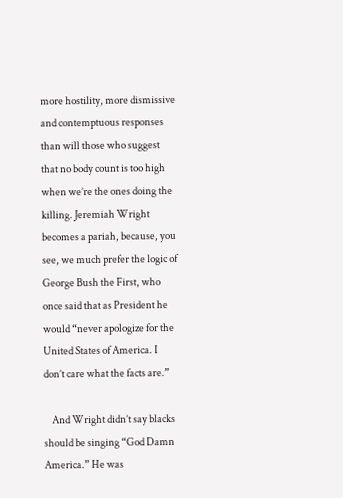more hostility, more dismissive and contemptuous responses than will those who suggest that no body count is too high when we’re the ones doing the killing. Jeremiah Wright becomes a pariah, because, you see, we much prefer the logic of George Bush the First, who once said that as President he would “never apologize for the United States of America. I don’t care what the facts are.”

    And Wright didn’t say blacks should be singing “God Damn America.” He was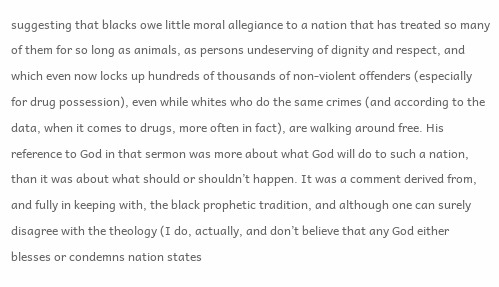suggesting that blacks owe little moral allegiance to a nation that has treated so many of them for so long as animals, as persons undeserving of dignity and respect, and which even now locks up hundreds of thousands of non-violent offenders (especially for drug possession), even while whites who do the same crimes (and according to the data, when it comes to drugs, more often in fact), are walking around free. His reference to God in that sermon was more about what God will do to such a nation, than it was about what should or shouldn’t happen. It was a comment derived from, and fully in keeping with, the black prophetic tradition, and although one can surely disagree with the theology (I do, actually, and don’t believe that any God either blesses or condemns nation states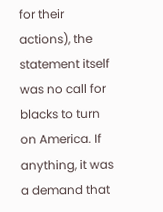for their actions), the statement itself was no call for blacks to turn on America. If anything, it was a demand that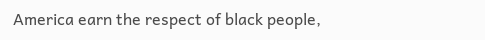America earn the respect of black people,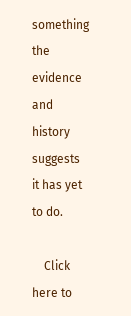something the evidence and history suggests it has yet to do.

    Click here to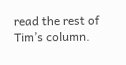read the rest of Tim’s column.